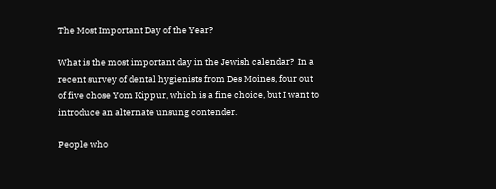The Most Important Day of the Year?

What is the most important day in the Jewish calendar?  In a recent survey of dental hygienists from Des Moines, four out of five chose Yom Kippur, which is a fine choice, but I want to introduce an alternate unsung contender.

People who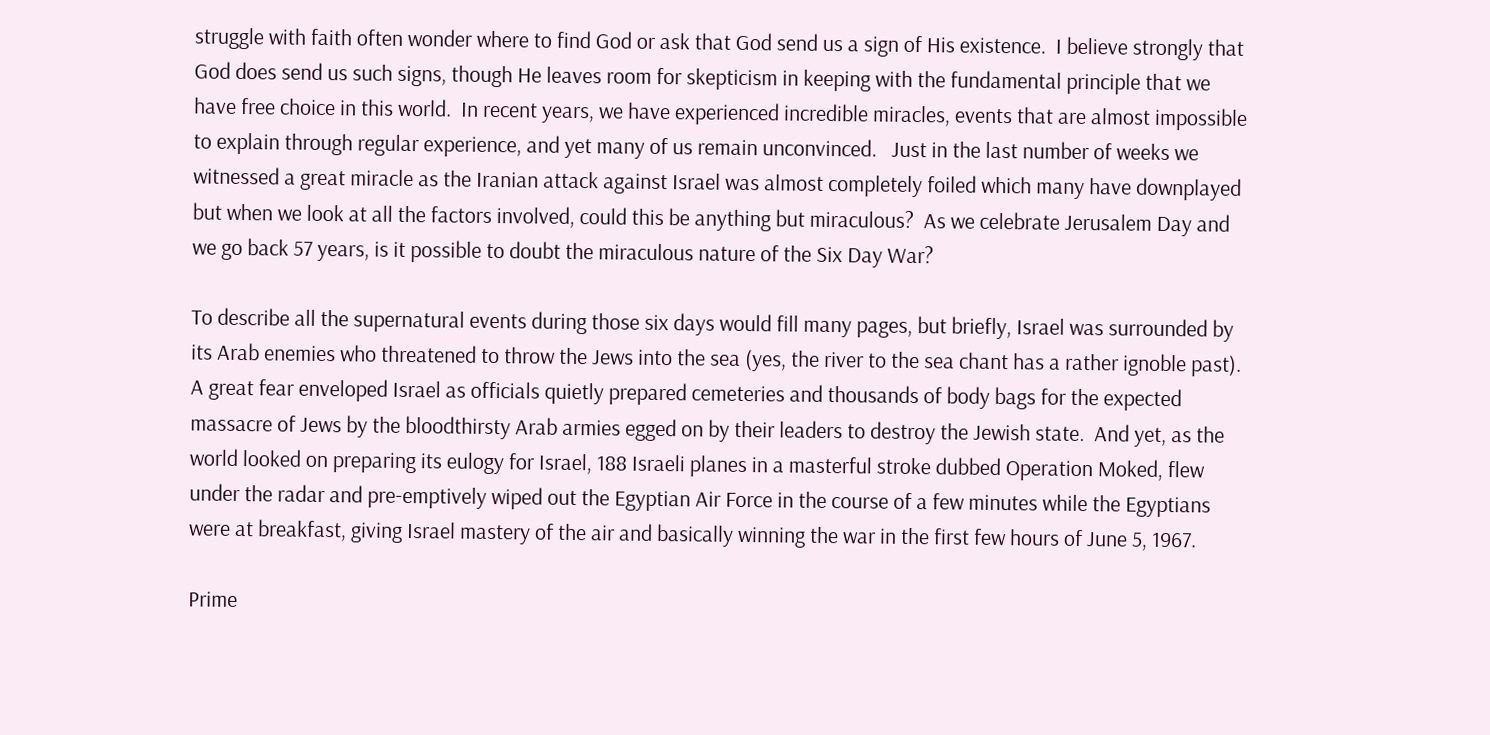struggle with faith often wonder where to find God or ask that God send us a sign of His existence.  I believe strongly that God does send us such signs, though He leaves room for skepticism in keeping with the fundamental principle that we have free choice in this world.  In recent years, we have experienced incredible miracles, events that are almost impossible to explain through regular experience, and yet many of us remain unconvinced.   Just in the last number of weeks we witnessed a great miracle as the Iranian attack against Israel was almost completely foiled which many have downplayed but when we look at all the factors involved, could this be anything but miraculous?  As we celebrate Jerusalem Day and we go back 57 years, is it possible to doubt the miraculous nature of the Six Day War?

To describe all the supernatural events during those six days would fill many pages, but briefly, Israel was surrounded by its Arab enemies who threatened to throw the Jews into the sea (yes, the river to the sea chant has a rather ignoble past).  A great fear enveloped Israel as officials quietly prepared cemeteries and thousands of body bags for the expected massacre of Jews by the bloodthirsty Arab armies egged on by their leaders to destroy the Jewish state.  And yet, as the world looked on preparing its eulogy for Israel, 188 Israeli planes in a masterful stroke dubbed Operation Moked, flew under the radar and pre-emptively wiped out the Egyptian Air Force in the course of a few minutes while the Egyptians were at breakfast, giving Israel mastery of the air and basically winning the war in the first few hours of June 5, 1967.

Prime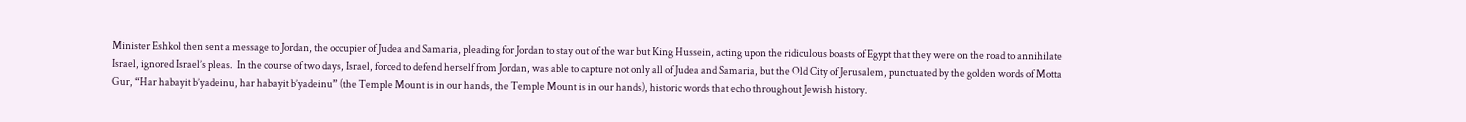Minister Eshkol then sent a message to Jordan, the occupier of Judea and Samaria, pleading for Jordan to stay out of the war but King Hussein, acting upon the ridiculous boasts of Egypt that they were on the road to annihilate Israel, ignored Israel’s pleas.  In the course of two days, Israel, forced to defend herself from Jordan, was able to capture not only all of Judea and Samaria, but the Old City of Jerusalem, punctuated by the golden words of Motta Gur, “Har habayit b’yadeinu, har habayit b’yadeinu” (the Temple Mount is in our hands, the Temple Mount is in our hands), historic words that echo throughout Jewish history.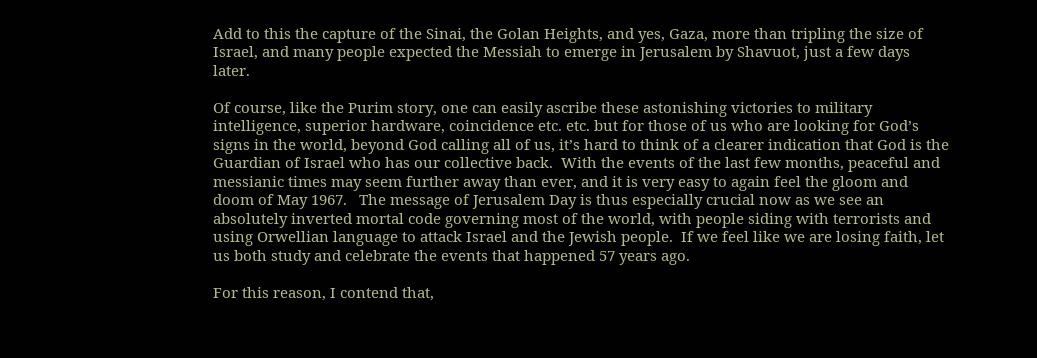Add to this the capture of the Sinai, the Golan Heights, and yes, Gaza, more than tripling the size of Israel, and many people expected the Messiah to emerge in Jerusalem by Shavuot, just a few days later.

Of course, like the Purim story, one can easily ascribe these astonishing victories to military intelligence, superior hardware, coincidence etc. etc. but for those of us who are looking for God’s signs in the world, beyond God calling all of us, it’s hard to think of a clearer indication that God is the Guardian of Israel who has our collective back.  With the events of the last few months, peaceful and messianic times may seem further away than ever, and it is very easy to again feel the gloom and doom of May 1967.   The message of Jerusalem Day is thus especially crucial now as we see an absolutely inverted mortal code governing most of the world, with people siding with terrorists and using Orwellian language to attack Israel and the Jewish people.  If we feel like we are losing faith, let us both study and celebrate the events that happened 57 years ago.

For this reason, I contend that,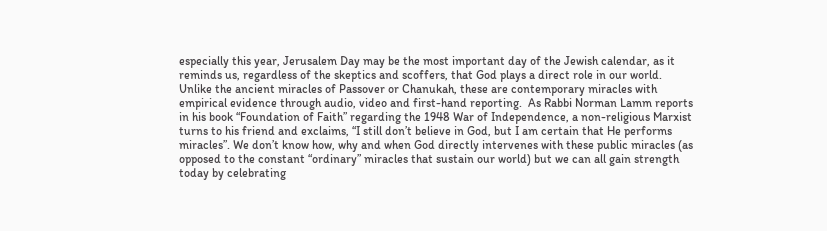especially this year, Jerusalem Day may be the most important day of the Jewish calendar, as it reminds us, regardless of the skeptics and scoffers, that God plays a direct role in our world.  Unlike the ancient miracles of Passover or Chanukah, these are contemporary miracles with empirical evidence through audio, video and first-hand reporting.  As Rabbi Norman Lamm reports in his book “Foundation of Faith” regarding the 1948 War of Independence, a non-religious Marxist turns to his friend and exclaims, “I still don’t believe in God, but I am certain that He performs miracles”. We don’t know how, why and when God directly intervenes with these public miracles (as opposed to the constant “ordinary” miracles that sustain our world) but we can all gain strength today by celebrating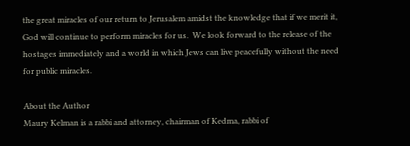the great miracles of our return to Jerusalem amidst the knowledge that if we merit it, God will continue to perform miracles for us.  We look forward to the release of the hostages immediately and a world in which Jews can live peacefully without the need for public miracles.

About the Author
Maury Kelman is a rabbi and attorney, chairman of Kedma, rabbi of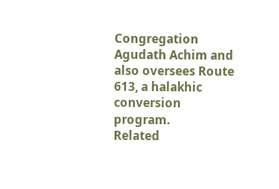Congregation Agudath Achim and also oversees Route 613, a halakhic conversion program.
Related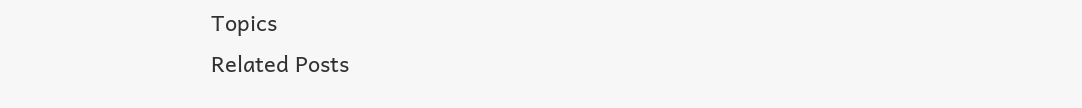Topics
Related Posts